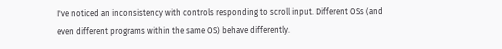I've noticed an inconsistency with controls responding to scroll input. Different OSs (and even different programs within the same OS) behave differently.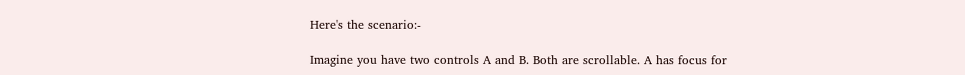Here's the scenario:-

Imagine you have two controls A and B. Both are scrollable. A has focus for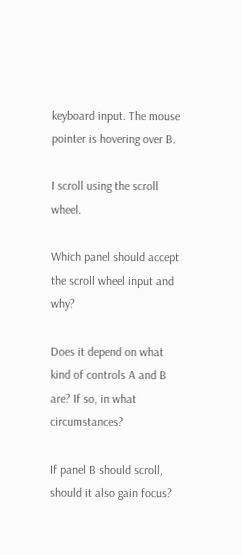keyboard input. The mouse pointer is hovering over B.

I scroll using the scroll wheel.

Which panel should accept the scroll wheel input and why?

Does it depend on what kind of controls A and B are? If so, in what circumstances?

If panel B should scroll, should it also gain focus?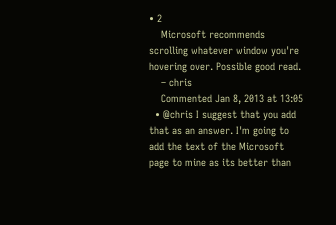• 2
    Microsoft recommends scrolling whatever window you're hovering over. Possible good read.
    – chris
    Commented Jan 8, 2013 at 13:05
  • @chris I suggest that you add that as an answer. I'm going to add the text of the Microsoft page to mine as its better than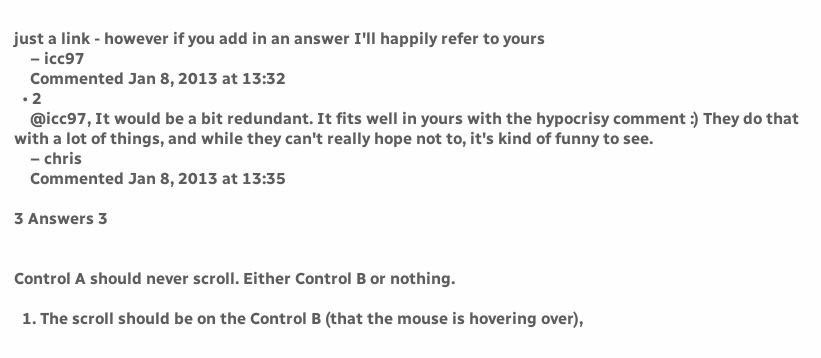just a link - however if you add in an answer I'll happily refer to yours
    – icc97
    Commented Jan 8, 2013 at 13:32
  • 2
    @icc97, It would be a bit redundant. It fits well in yours with the hypocrisy comment :) They do that with a lot of things, and while they can't really hope not to, it's kind of funny to see.
    – chris
    Commented Jan 8, 2013 at 13:35

3 Answers 3


Control A should never scroll. Either Control B or nothing.

  1. The scroll should be on the Control B (that the mouse is hovering over),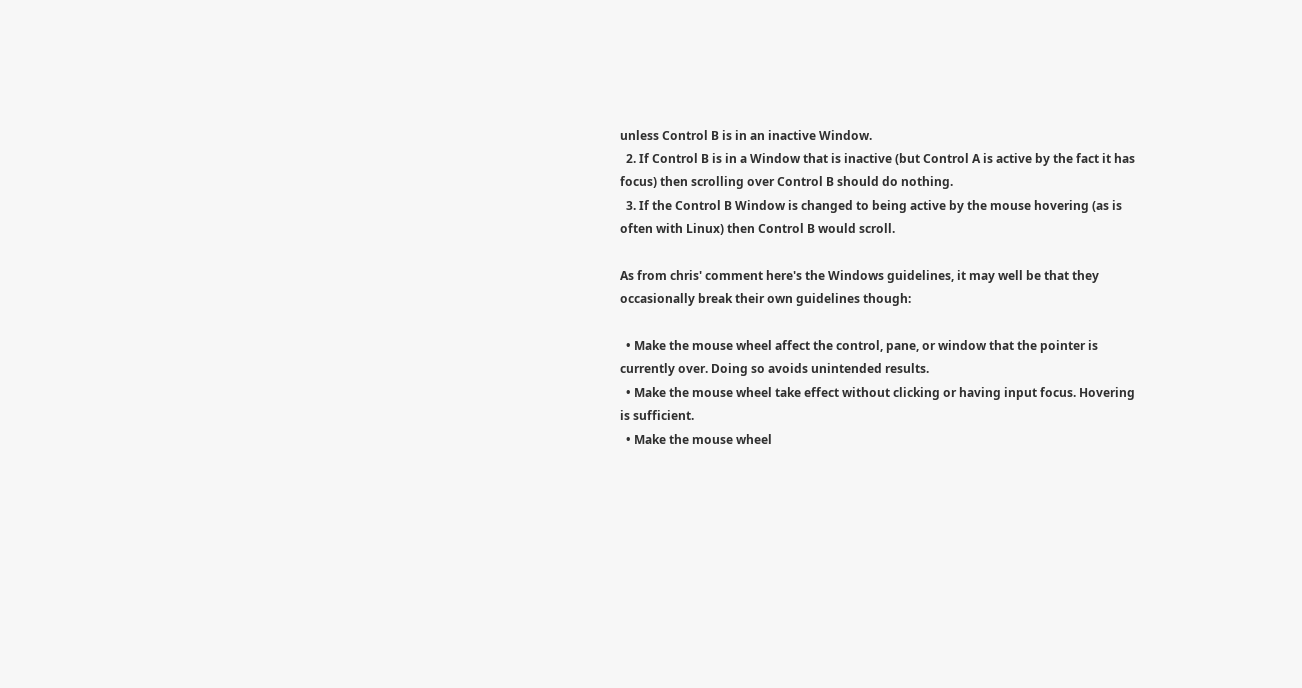unless Control B is in an inactive Window.
  2. If Control B is in a Window that is inactive (but Control A is active by the fact it has focus) then scrolling over Control B should do nothing.
  3. If the Control B Window is changed to being active by the mouse hovering (as is often with Linux) then Control B would scroll.

As from chris' comment here's the Windows guidelines, it may well be that they occasionally break their own guidelines though:

  • Make the mouse wheel affect the control, pane, or window that the pointer is currently over. Doing so avoids unintended results.
  • Make the mouse wheel take effect without clicking or having input focus. Hovering is sufficient.
  • Make the mouse wheel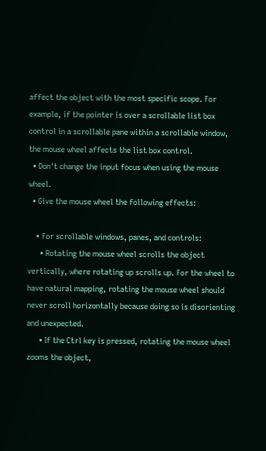affect the object with the most specific scope. For example, if the pointer is over a scrollable list box control in a scrollable pane within a scrollable window, the mouse wheel affects the list box control.
  • Don't change the input focus when using the mouse wheel.
  • Give the mouse wheel the following effects:

    • For scrollable windows, panes, and controls:
      • Rotating the mouse wheel scrolls the object vertically, where rotating up scrolls up. For the wheel to have natural mapping, rotating the mouse wheel should never scroll horizontally because doing so is disorienting and unexpected.
      • If the Ctrl key is pressed, rotating the mouse wheel zooms the object,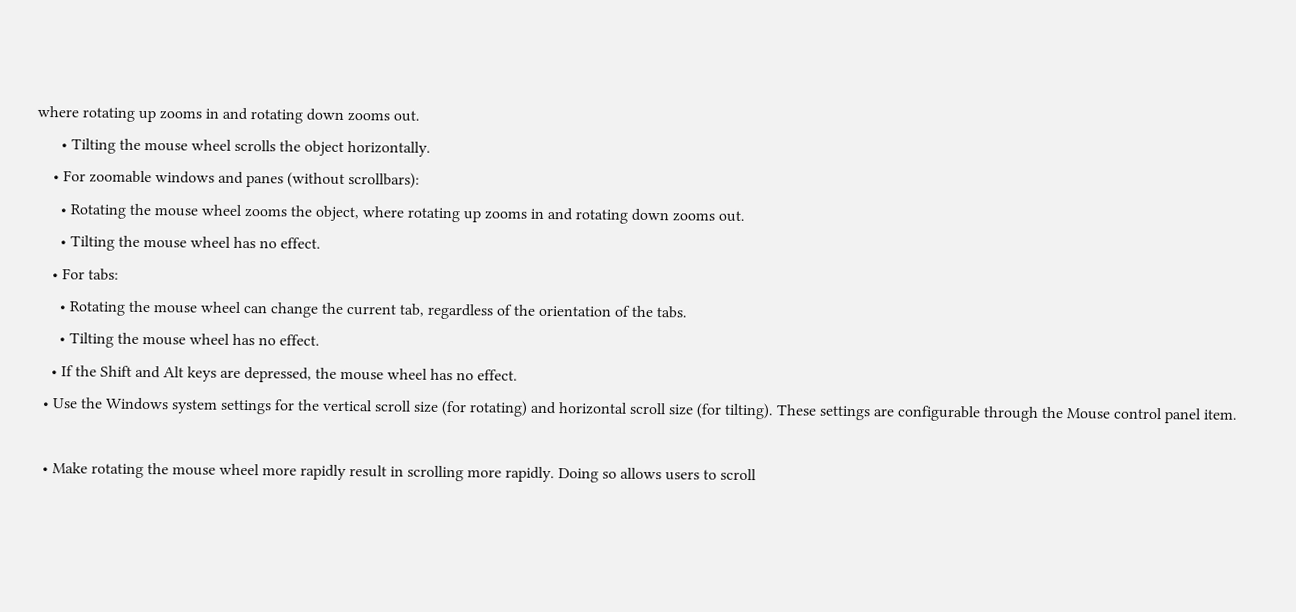where rotating up zooms in and rotating down zooms out.
      • Tilting the mouse wheel scrolls the object horizontally.
    • For zoomable windows and panes (without scrollbars):
      • Rotating the mouse wheel zooms the object, where rotating up zooms in and rotating down zooms out.
      • Tilting the mouse wheel has no effect.
    • For tabs:
      • Rotating the mouse wheel can change the current tab, regardless of the orientation of the tabs.
      • Tilting the mouse wheel has no effect.
    • If the Shift and Alt keys are depressed, the mouse wheel has no effect.
  • Use the Windows system settings for the vertical scroll size (for rotating) and horizontal scroll size (for tilting). These settings are configurable through the Mouse control panel item.

  • Make rotating the mouse wheel more rapidly result in scrolling more rapidly. Doing so allows users to scroll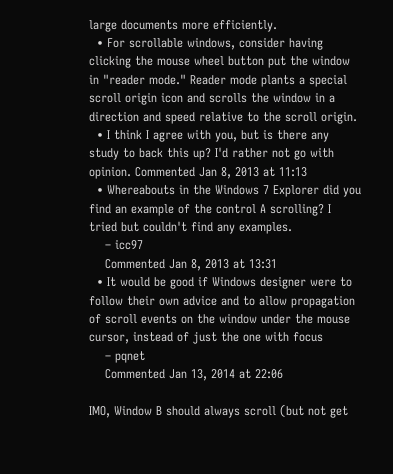large documents more efficiently.
  • For scrollable windows, consider having clicking the mouse wheel button put the window in "reader mode." Reader mode plants a special scroll origin icon and scrolls the window in a direction and speed relative to the scroll origin.
  • I think I agree with you, but is there any study to back this up? I'd rather not go with opinion. Commented Jan 8, 2013 at 11:13
  • Whereabouts in the Windows 7 Explorer did you find an example of the control A scrolling? I tried but couldn't find any examples.
    – icc97
    Commented Jan 8, 2013 at 13:31
  • It would be good if Windows designer were to follow their own advice and to allow propagation of scroll events on the window under the mouse cursor, instead of just the one with focus
    – pqnet
    Commented Jan 13, 2014 at 22:06

IMO, Window B should always scroll (but not get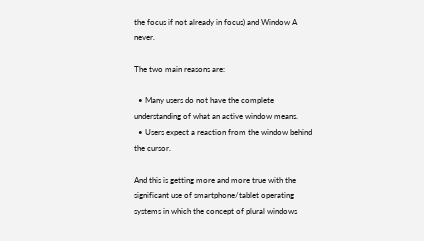the focus if not already in focus) and Window A never.

The two main reasons are:

  • Many users do not have the complete understanding of what an active window means.
  • Users expect a reaction from the window behind the cursor.

And this is getting more and more true with the significant use of smartphone/tablet operating systems in which the concept of plural windows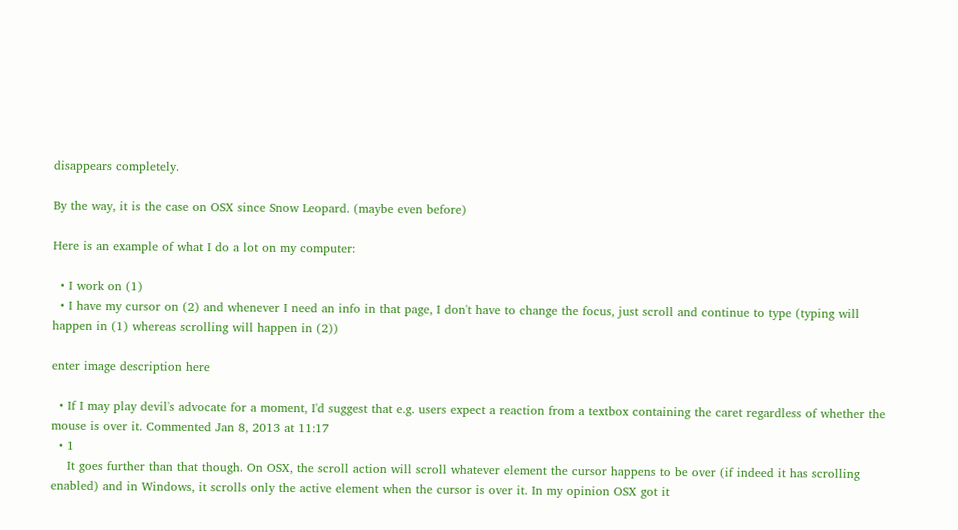disappears completely.

By the way, it is the case on OSX since Snow Leopard. (maybe even before)

Here is an example of what I do a lot on my computer:

  • I work on (1)
  • I have my cursor on (2) and whenever I need an info in that page, I don't have to change the focus, just scroll and continue to type (typing will happen in (1) whereas scrolling will happen in (2))

enter image description here

  • If I may play devil's advocate for a moment, I'd suggest that e.g. users expect a reaction from a textbox containing the caret regardless of whether the mouse is over it. Commented Jan 8, 2013 at 11:17
  • 1
    It goes further than that though. On OSX, the scroll action will scroll whatever element the cursor happens to be over (if indeed it has scrolling enabled) and in Windows, it scrolls only the active element when the cursor is over it. In my opinion OSX got it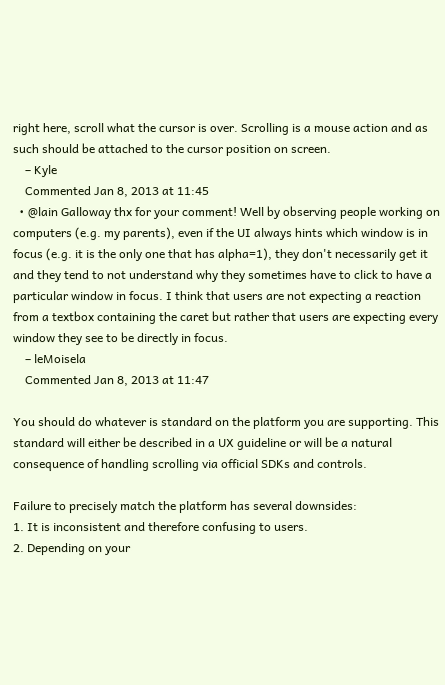right here, scroll what the cursor is over. Scrolling is a mouse action and as such should be attached to the cursor position on screen.
    – Kyle
    Commented Jan 8, 2013 at 11:45
  • @lain Galloway thx for your comment! Well by observing people working on computers (e.g. my parents), even if the UI always hints which window is in focus (e.g. it is the only one that has alpha=1), they don't necessarily get it and they tend to not understand why they sometimes have to click to have a particular window in focus. I think that users are not expecting a reaction from a textbox containing the caret but rather that users are expecting every window they see to be directly in focus.
    – leMoisela
    Commented Jan 8, 2013 at 11:47

You should do whatever is standard on the platform you are supporting. This standard will either be described in a UX guideline or will be a natural consequence of handling scrolling via official SDKs and controls.

Failure to precisely match the platform has several downsides:
1. It is inconsistent and therefore confusing to users.
2. Depending on your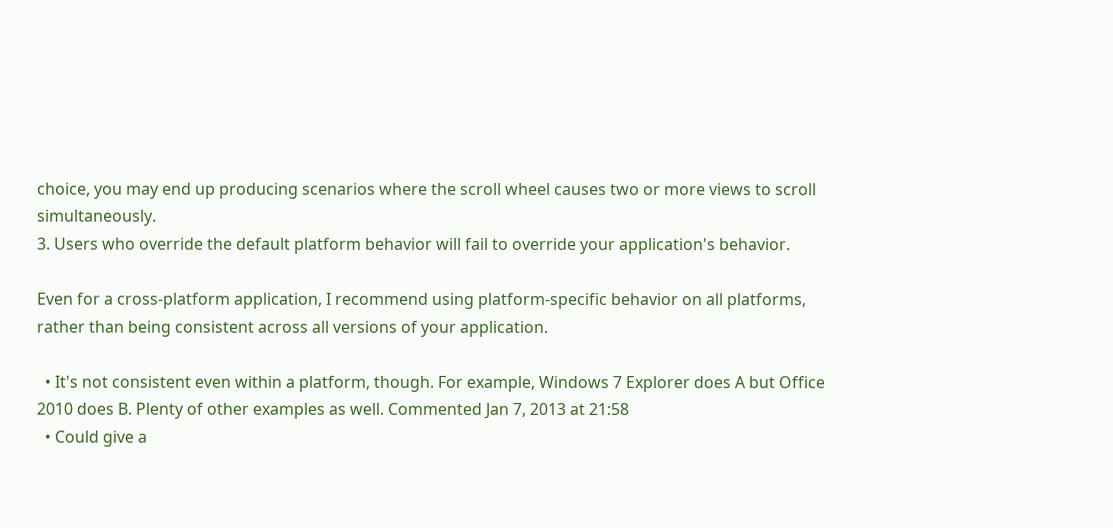choice, you may end up producing scenarios where the scroll wheel causes two or more views to scroll simultaneously.
3. Users who override the default platform behavior will fail to override your application's behavior.

Even for a cross-platform application, I recommend using platform-specific behavior on all platforms, rather than being consistent across all versions of your application.

  • It's not consistent even within a platform, though. For example, Windows 7 Explorer does A but Office 2010 does B. Plenty of other examples as well. Commented Jan 7, 2013 at 21:58
  • Could give a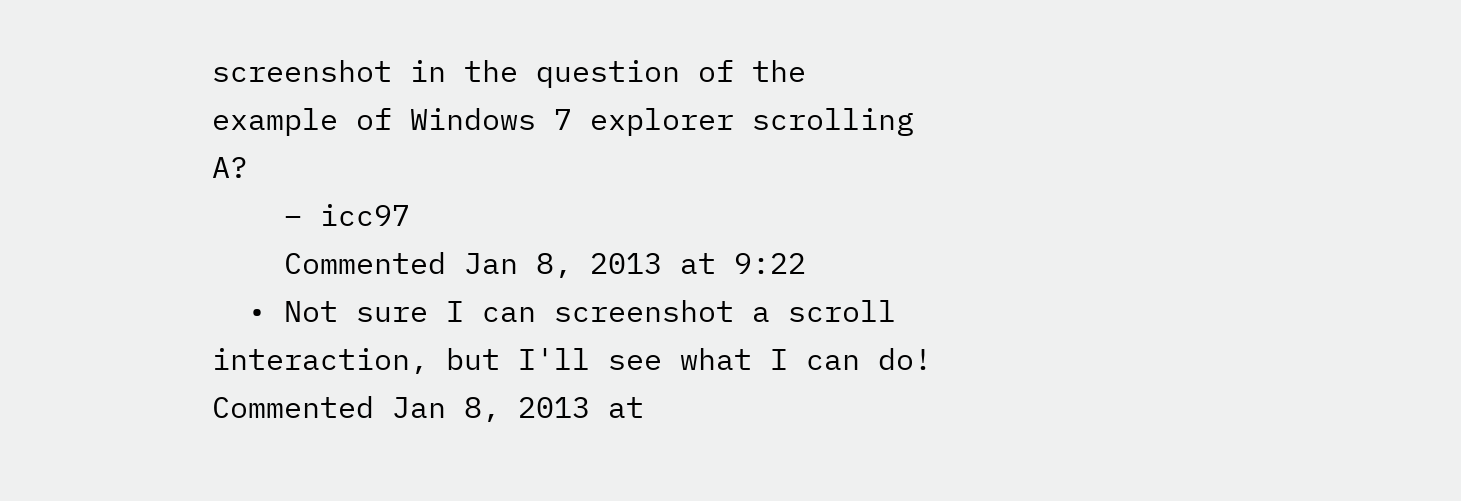screenshot in the question of the example of Windows 7 explorer scrolling A?
    – icc97
    Commented Jan 8, 2013 at 9:22
  • Not sure I can screenshot a scroll interaction, but I'll see what I can do! Commented Jan 8, 2013 at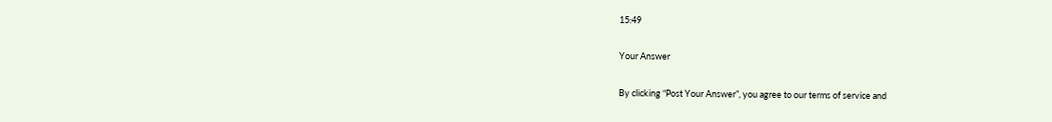15:49

Your Answer

By clicking “Post Your Answer”, you agree to our terms of service and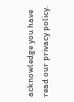acknowledge you have read our privacy policy.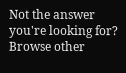Not the answer you're looking for? Browse other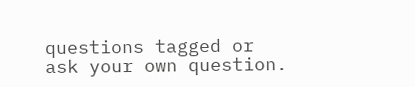questions tagged or ask your own question.